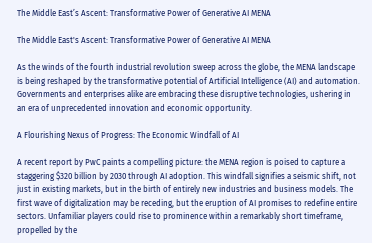The Middle East’s Ascent: Transformative Power of Generative AI MENA

The Middle East's Ascent: Transformative Power of Generative AI MENA

As the winds of the fourth industrial revolution sweep across the globe, the MENA landscape is being reshaped by the transformative potential of Artificial Intelligence (AI) and automation. Governments and enterprises alike are embracing these disruptive technologies, ushering in an era of unprecedented innovation and economic opportunity.

A Flourishing Nexus of Progress: The Economic Windfall of AI

A recent report by PwC paints a compelling picture: the MENA region is poised to capture a staggering $320 billion by 2030 through AI adoption. This windfall signifies a seismic shift, not just in existing markets, but in the birth of entirely new industries and business models. The first wave of digitalization may be receding, but the eruption of AI promises to redefine entire sectors. Unfamiliar players could rise to prominence within a remarkably short timeframe, propelled by the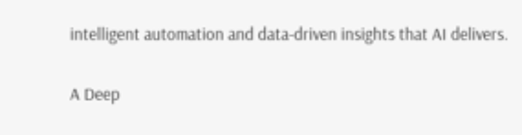intelligent automation and data-driven insights that AI delivers.

A Deep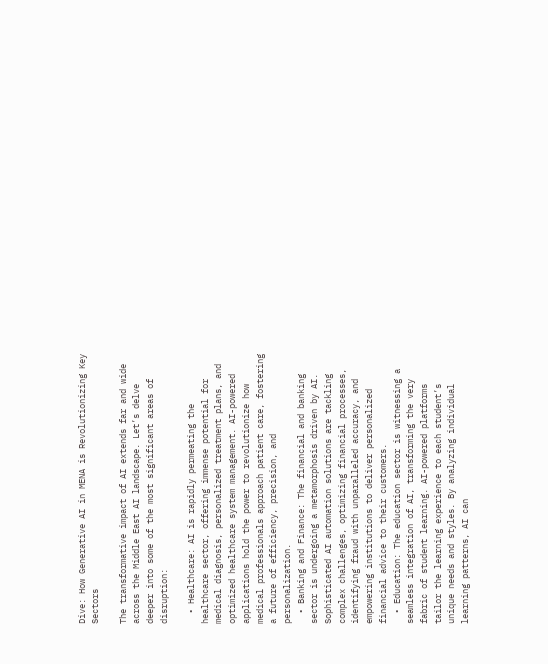Dive: How Generative AI in MENA is Revolutionizing Key Sectors

The transformative impact of AI extends far and wide across the Middle East AI landscape. Let’s delve deeper into some of the most significant areas of disruption:

  • Healthcare: AI is rapidly permeating the healthcare sector, offering immense potential for medical diagnosis, personalized treatment plans, and optimized healthcare system management. AI-powered applications hold the power to revolutionize how medical professionals approach patient care, fostering a future of efficiency, precision, and personalization.
  • Banking and Finance: The financial and banking sector is undergoing a metamorphosis driven by AI. Sophisticated AI automation solutions are tackling complex challenges, optimizing financial processes, identifying fraud with unparalleled accuracy, and empowering institutions to deliver personalized financial advice to their customers.
  • Education: The education sector is witnessing a seamless integration of AI, transforming the very fabric of student learning. AI-powered platforms tailor the learning experience to each student’s unique needs and styles. By analyzing individual learning patterns, AI can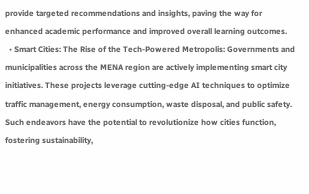provide targeted recommendations and insights, paving the way for enhanced academic performance and improved overall learning outcomes.
  • Smart Cities: The Rise of the Tech-Powered Metropolis: Governments and municipalities across the MENA region are actively implementing smart city initiatives. These projects leverage cutting-edge AI techniques to optimize traffic management, energy consumption, waste disposal, and public safety. Such endeavors have the potential to revolutionize how cities function, fostering sustainability,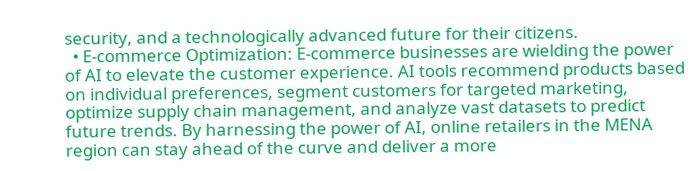security, and a technologically advanced future for their citizens.
  • E-commerce Optimization: E-commerce businesses are wielding the power of AI to elevate the customer experience. AI tools recommend products based on individual preferences, segment customers for targeted marketing, optimize supply chain management, and analyze vast datasets to predict future trends. By harnessing the power of AI, online retailers in the MENA region can stay ahead of the curve and deliver a more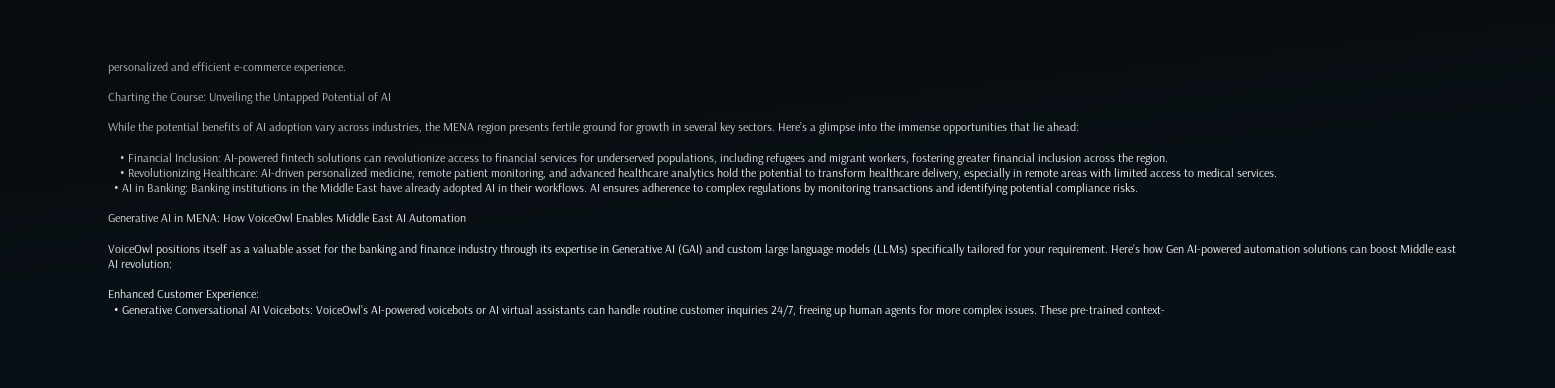personalized and efficient e-commerce experience.

Charting the Course: Unveiling the Untapped Potential of AI

While the potential benefits of AI adoption vary across industries, the MENA region presents fertile ground for growth in several key sectors. Here’s a glimpse into the immense opportunities that lie ahead:

    • Financial Inclusion: AI-powered fintech solutions can revolutionize access to financial services for underserved populations, including refugees and migrant workers, fostering greater financial inclusion across the region.
    • Revolutionizing Healthcare: AI-driven personalized medicine, remote patient monitoring, and advanced healthcare analytics hold the potential to transform healthcare delivery, especially in remote areas with limited access to medical services.
  • AI in Banking: Banking institutions in the Middle East have already adopted AI in their workflows. AI ensures adherence to complex regulations by monitoring transactions and identifying potential compliance risks.

Generative AI in MENA: How VoiceOwl Enables Middle East AI Automation

VoiceOwl positions itself as a valuable asset for the banking and finance industry through its expertise in Generative AI (GAI) and custom large language models (LLMs) specifically tailored for your requirement. Here’s how Gen AI-powered automation solutions can boost Middle east AI revolution:

Enhanced Customer Experience:
  • Generative Conversational AI Voicebots: VoiceOwl’s AI-powered voicebots or AI virtual assistants can handle routine customer inquiries 24/7, freeing up human agents for more complex issues. These pre-trained context-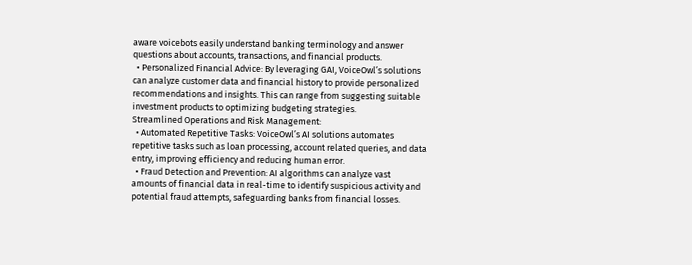aware voicebots easily understand banking terminology and answer questions about accounts, transactions, and financial products.
  • Personalized Financial Advice: By leveraging GAI, VoiceOwl’s solutions can analyze customer data and financial history to provide personalized recommendations and insights. This can range from suggesting suitable investment products to optimizing budgeting strategies.
Streamlined Operations and Risk Management:
  • Automated Repetitive Tasks: VoiceOwl’s AI solutions automates repetitive tasks such as loan processing, account related queries, and data entry, improving efficiency and reducing human error.
  • Fraud Detection and Prevention: AI algorithms can analyze vast amounts of financial data in real-time to identify suspicious activity and potential fraud attempts, safeguarding banks from financial losses.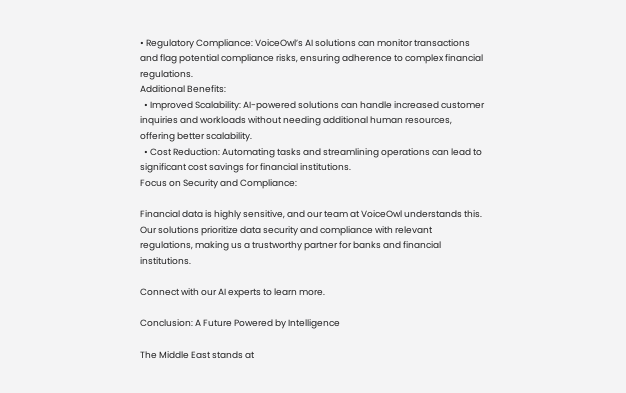• Regulatory Compliance: VoiceOwl’s AI solutions can monitor transactions and flag potential compliance risks, ensuring adherence to complex financial regulations.
Additional Benefits:
  • Improved Scalability: AI-powered solutions can handle increased customer inquiries and workloads without needing additional human resources, offering better scalability.
  • Cost Reduction: Automating tasks and streamlining operations can lead to significant cost savings for financial institutions.
Focus on Security and Compliance:

Financial data is highly sensitive, and our team at VoiceOwl understands this. Our solutions prioritize data security and compliance with relevant regulations, making us a trustworthy partner for banks and financial institutions.

Connect with our AI experts to learn more.

Conclusion: A Future Powered by Intelligence

The Middle East stands at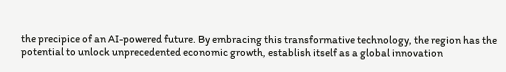the precipice of an AI-powered future. By embracing this transformative technology, the region has the potential to unlock unprecedented economic growth, establish itself as a global innovation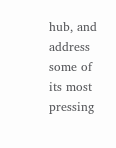hub, and address some of its most pressing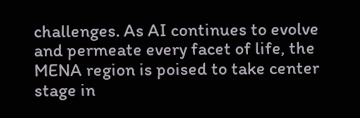challenges. As AI continues to evolve and permeate every facet of life, the MENA region is poised to take center stage in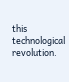this technological revolution.